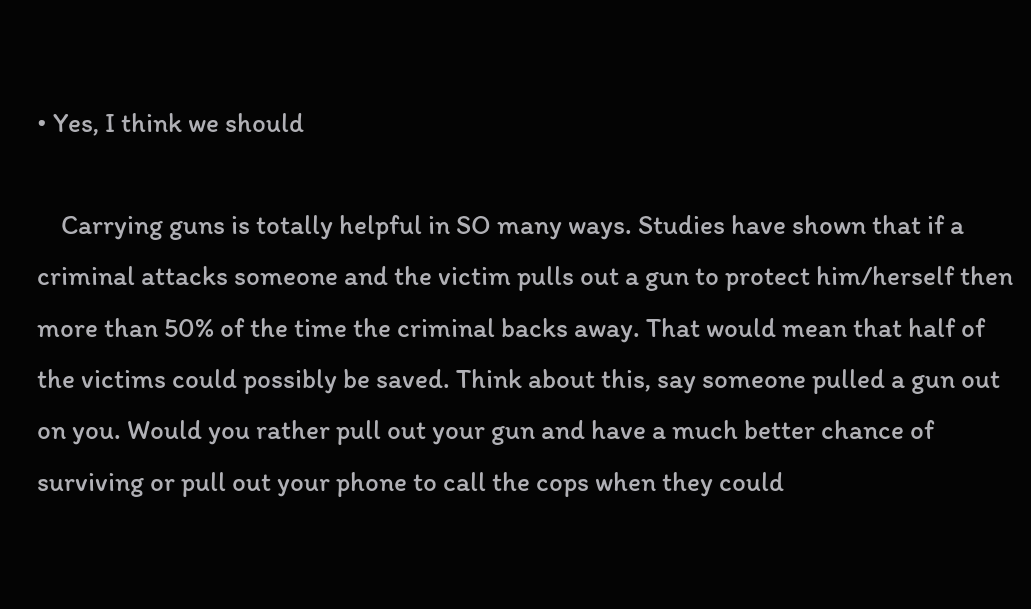• Yes, I think we should

    Carrying guns is totally helpful in SO many ways. Studies have shown that if a criminal attacks someone and the victim pulls out a gun to protect him/herself then more than 50% of the time the criminal backs away. That would mean that half of the victims could possibly be saved. Think about this, say someone pulled a gun out on you. Would you rather pull out your gun and have a much better chance of surviving or pull out your phone to call the cops when they could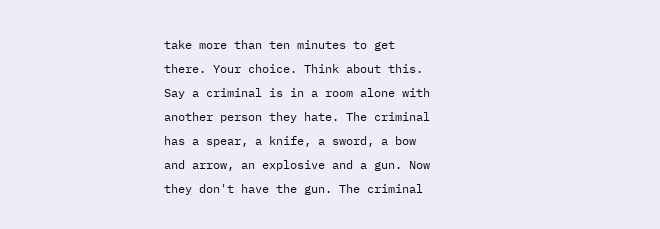take more than ten minutes to get there. Your choice. Think about this. Say a criminal is in a room alone with another person they hate. The criminal has a spear, a knife, a sword, a bow and arrow, an explosive and a gun. Now they don't have the gun. The criminal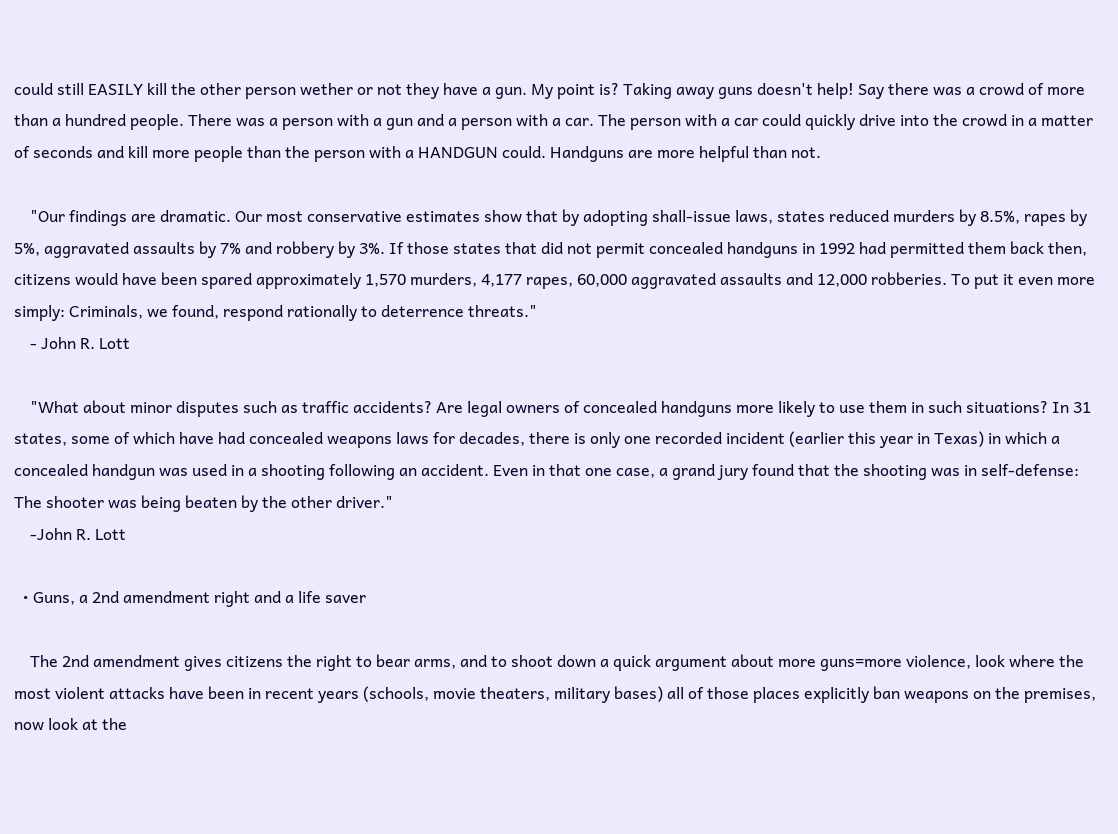could still EASILY kill the other person wether or not they have a gun. My point is? Taking away guns doesn't help! Say there was a crowd of more than a hundred people. There was a person with a gun and a person with a car. The person with a car could quickly drive into the crowd in a matter of seconds and kill more people than the person with a HANDGUN could. Handguns are more helpful than not.

    "Our findings are dramatic. Our most conservative estimates show that by adopting shall-issue laws, states reduced murders by 8.5%, rapes by 5%, aggravated assaults by 7% and robbery by 3%. If those states that did not permit concealed handguns in 1992 had permitted them back then, citizens would have been spared approximately 1,570 murders, 4,177 rapes, 60,000 aggravated assaults and 12,000 robberies. To put it even more simply: Criminals, we found, respond rationally to deterrence threats."
    - John R. Lott

    "What about minor disputes such as traffic accidents? Are legal owners of concealed handguns more likely to use them in such situations? In 31 states, some of which have had concealed weapons laws for decades, there is only one recorded incident (earlier this year in Texas) in which a concealed handgun was used in a shooting following an accident. Even in that one case, a grand jury found that the shooting was in self-defense: The shooter was being beaten by the other driver."
    -John R. Lott

  • Guns, a 2nd amendment right and a life saver

    The 2nd amendment gives citizens the right to bear arms, and to shoot down a quick argument about more guns=more violence, look where the most violent attacks have been in recent years (schools, movie theaters, military bases) all of those places explicitly ban weapons on the premises, now look at the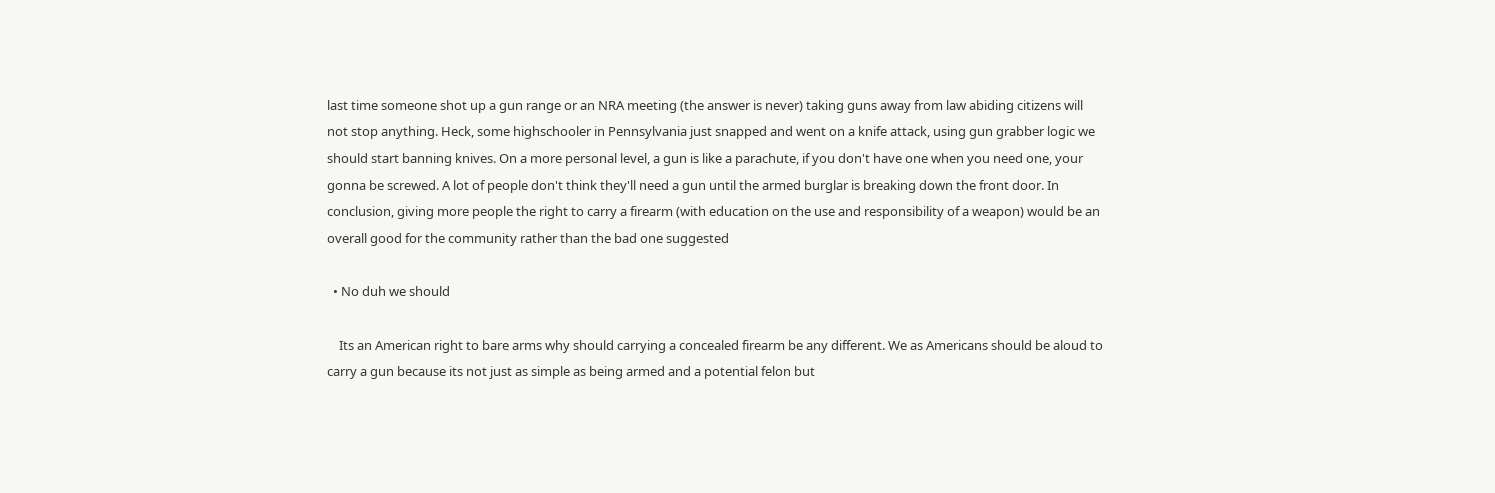last time someone shot up a gun range or an NRA meeting (the answer is never) taking guns away from law abiding citizens will not stop anything. Heck, some highschooler in Pennsylvania just snapped and went on a knife attack, using gun grabber logic we should start banning knives. On a more personal level, a gun is like a parachute, if you don't have one when you need one, your gonna be screwed. A lot of people don't think they'll need a gun until the armed burglar is breaking down the front door. In conclusion, giving more people the right to carry a firearm (with education on the use and responsibility of a weapon) would be an overall good for the community rather than the bad one suggested

  • No duh we should

    Its an American right to bare arms why should carrying a concealed firearm be any different. We as Americans should be aloud to carry a gun because its not just as simple as being armed and a potential felon but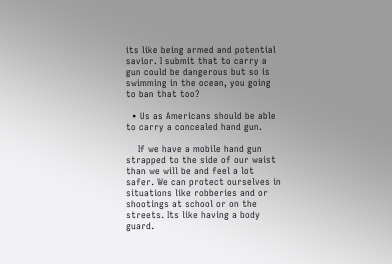its like being armed and potential savior. I submit that to carry a gun could be dangerous but so is swimming in the ocean, you going to ban that too?

  • Us as Americans should be able to carry a concealed hand gun.

    If we have a mobile hand gun strapped to the side of our waist than we will be and feel a lot safer. We can protect ourselves in situations like robberies and or shootings at school or on the streets. Its like having a body guard.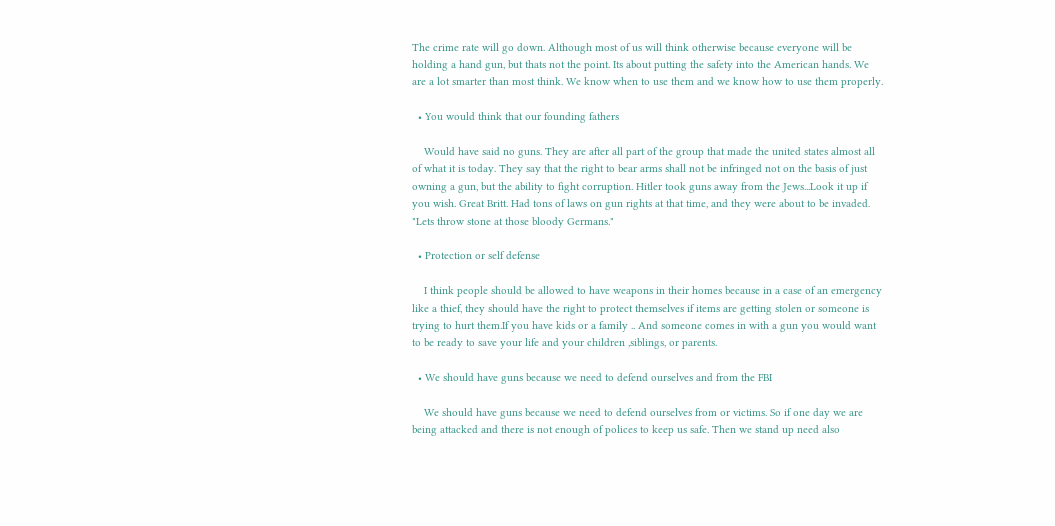The crime rate will go down. Although most of us will think otherwise because everyone will be holding a hand gun, but thats not the point. Its about putting the safety into the American hands. We are a lot smarter than most think. We know when to use them and we know how to use them properly.

  • You would think that our founding fathers

    Would have said no guns. They are after all part of the group that made the united states almost all of what it is today. They say that the right to bear arms shall not be infringed not on the basis of just owning a gun, but the ability to fight corruption. Hitler took guns away from the Jews...Look it up if you wish. Great Britt. Had tons of laws on gun rights at that time, and they were about to be invaded. "Lets throw stone at those bloody Germans."

  • Protection or self defense

    I think people should be allowed to have weapons in their homes because in a case of an emergency like a thief, they should have the right to protect themselves if items are getting stolen or someone is trying to hurt them.If you have kids or a family .. And someone comes in with a gun you would want to be ready to save your life and your children ,siblings, or parents.

  • We should have guns because we need to defend ourselves and from the FBI

    We should have guns because we need to defend ourselves from or victims. So if one day we are being attacked and there is not enough of polices to keep us safe. Then we stand up need also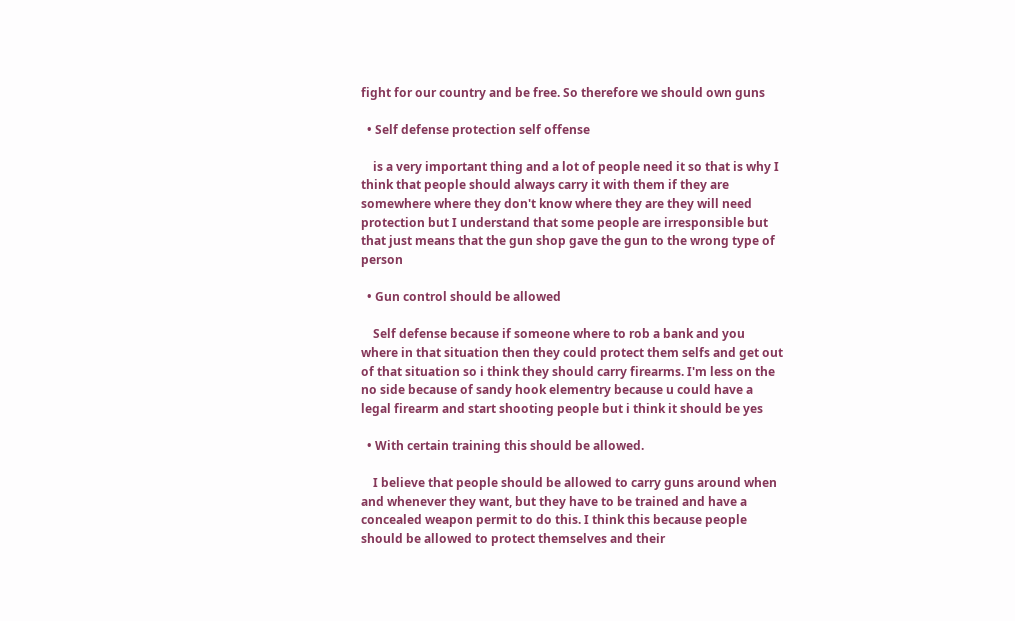fight for our country and be free. So therefore we should own guns

  • Self defense protection self offense

    is a very important thing and a lot of people need it so that is why I think that people should always carry it with them if they are somewhere where they don't know where they are they will need protection but I understand that some people are irresponsible but that just means that the gun shop gave the gun to the wrong type of person

  • Gun control should be allowed

    Self defense because if someone where to rob a bank and you where in that situation then they could protect them selfs and get out of that situation so i think they should carry firearms. I'm less on the no side because of sandy hook elementry because u could have a legal firearm and start shooting people but i think it should be yes

  • With certain training this should be allowed.

    I believe that people should be allowed to carry guns around when and whenever they want, but they have to be trained and have a concealed weapon permit to do this. I think this because people should be allowed to protect themselves and their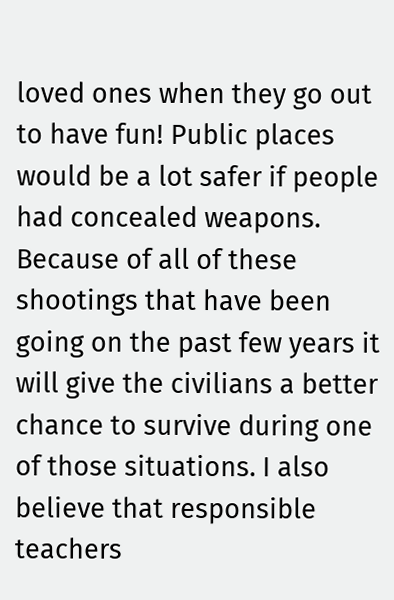loved ones when they go out to have fun! Public places would be a lot safer if people had concealed weapons. Because of all of these shootings that have been going on the past few years it will give the civilians a better chance to survive during one of those situations. I also believe that responsible teachers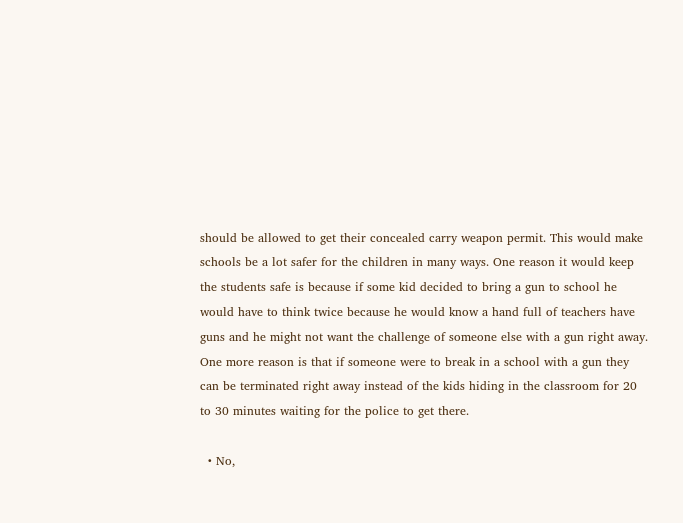should be allowed to get their concealed carry weapon permit. This would make schools be a lot safer for the children in many ways. One reason it would keep the students safe is because if some kid decided to bring a gun to school he would have to think twice because he would know a hand full of teachers have guns and he might not want the challenge of someone else with a gun right away. One more reason is that if someone were to break in a school with a gun they can be terminated right away instead of the kids hiding in the classroom for 20 to 30 minutes waiting for the police to get there.

  • No,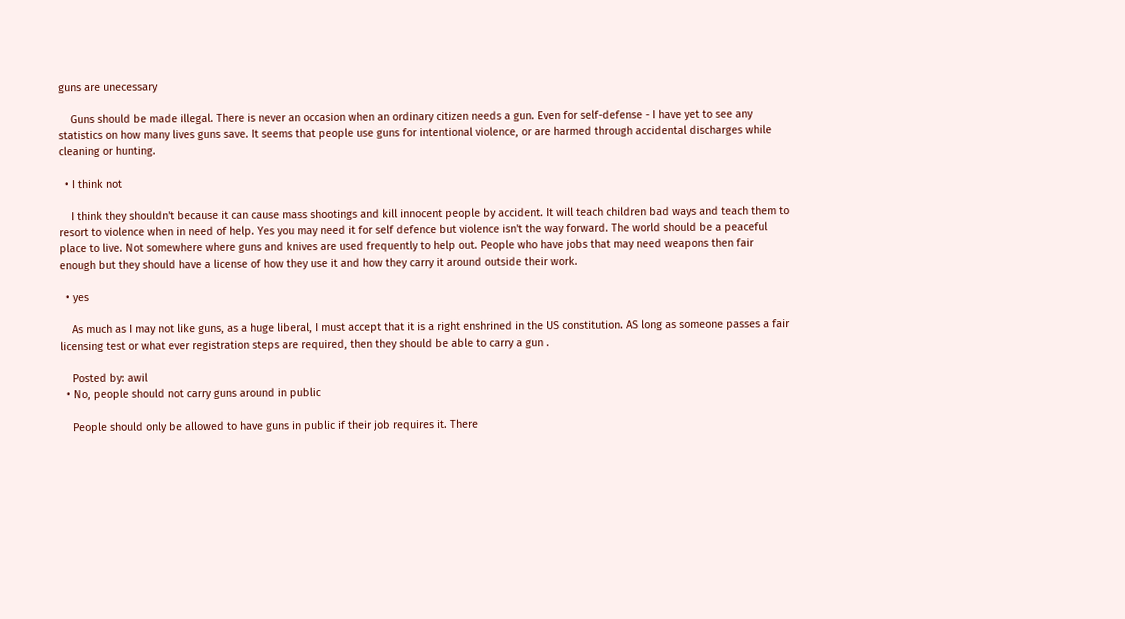guns are unecessary

    Guns should be made illegal. There is never an occasion when an ordinary citizen needs a gun. Even for self-defense - I have yet to see any statistics on how many lives guns save. It seems that people use guns for intentional violence, or are harmed through accidental discharges while cleaning or hunting.

  • I think not

    I think they shouldn't because it can cause mass shootings and kill innocent people by accident. It will teach children bad ways and teach them to resort to violence when in need of help. Yes you may need it for self defence but violence isn't the way forward. The world should be a peaceful place to live. Not somewhere where guns and knives are used frequently to help out. People who have jobs that may need weapons then fair enough but they should have a license of how they use it and how they carry it around outside their work.

  • yes

    As much as I may not like guns, as a huge liberal, I must accept that it is a right enshrined in the US constitution. AS long as someone passes a fair licensing test or what ever registration steps are required, then they should be able to carry a gun .

    Posted by: awil
  • No, people should not carry guns around in public

    People should only be allowed to have guns in public if their job requires it. There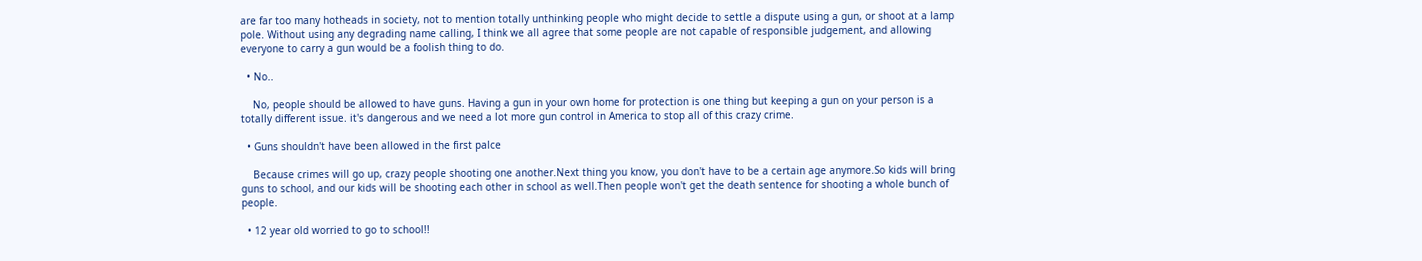are far too many hotheads in society, not to mention totally unthinking people who might decide to settle a dispute using a gun, or shoot at a lamp pole. Without using any degrading name calling, I think we all agree that some people are not capable of responsible judgement, and allowing everyone to carry a gun would be a foolish thing to do.

  • No..

    No, people should be allowed to have guns. Having a gun in your own home for protection is one thing but keeping a gun on your person is a totally different issue. it's dangerous and we need a lot more gun control in America to stop all of this crazy crime.

  • Guns shouldn't have been allowed in the first palce

    Because crimes will go up, crazy people shooting one another.Next thing you know, you don't have to be a certain age anymore.So kids will bring guns to school, and our kids will be shooting each other in school as well.Then people won't get the death sentence for shooting a whole bunch of people.

  • 12 year old worried to go to school!!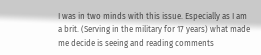I was in two minds with this issue. Especially as I am a brit. (Serving in the military for 17 years) what made me decide is seeing and reading comments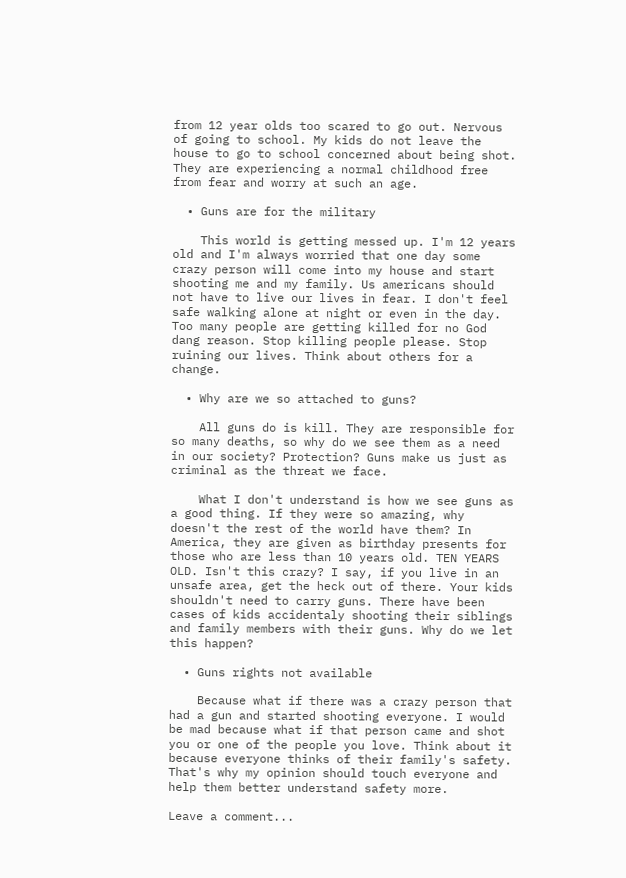from 12 year olds too scared to go out. Nervous of going to school. My kids do not leave the house to go to school concerned about being shot. They are experiencing a normal childhood free from fear and worry at such an age.

  • Guns are for the military

    This world is getting messed up. I'm 12 years old and I'm always worried that one day some crazy person will come into my house and start shooting me and my family. Us americans should not have to live our lives in fear. I don't feel safe walking alone at night or even in the day. Too many people are getting killed for no God dang reason. Stop killing people please. Stop ruining our lives. Think about others for a change.

  • Why are we so attached to guns?

    All guns do is kill. They are responsible for so many deaths, so why do we see them as a need in our society? Protection? Guns make us just as criminal as the threat we face.

    What I don't understand is how we see guns as a good thing. If they were so amazing, why doesn't the rest of the world have them? In America, they are given as birthday presents for those who are less than 10 years old. TEN YEARS OLD. Isn't this crazy? I say, if you live in an unsafe area, get the heck out of there. Your kids shouldn't need to carry guns. There have been cases of kids accidentaly shooting their siblings and family members with their guns. Why do we let this happen?

  • Guns rights not available

    Because what if there was a crazy person that had a gun and started shooting everyone. I would be mad because what if that person came and shot you or one of the people you love. Think about it because everyone thinks of their family's safety. That's why my opinion should touch everyone and help them better understand safety more.

Leave a comment...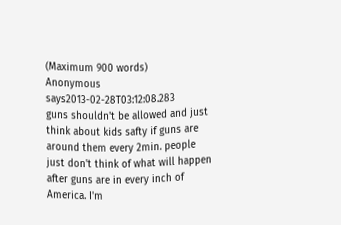(Maximum 900 words)
Anonymous says2013-02-28T03:12:08.283
guns shouldn't be allowed and just think about kids safty if guns are around them every 2min. people just don't think of what will happen after guns are in every inch of America. I'm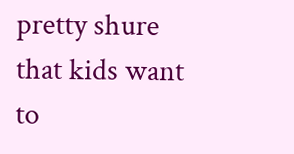pretty shure that kids want to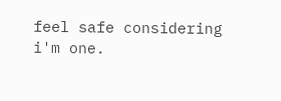feel safe considering i'm one.